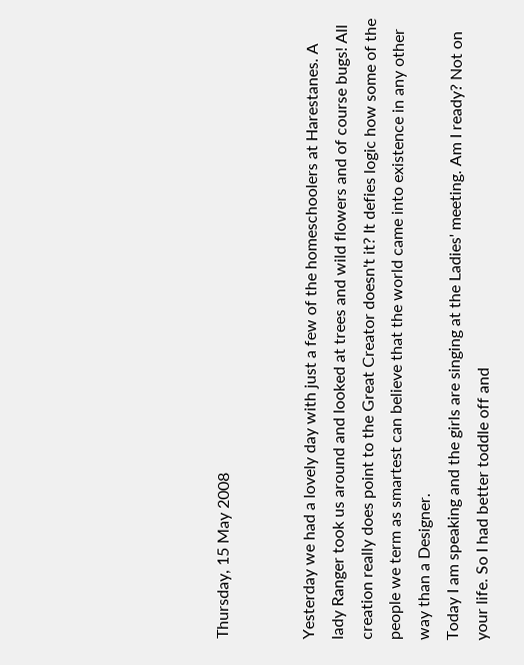Thursday, 15 May 2008


Yesterday we had a lovely day with just a few of the homeschoolers at Harestanes. A lady Ranger took us around and looked at trees and wild flowers and of course bugs! All creation really does point to the Great Creator doesn't it? It defies logic how some of the people we term as smartest can believe that the world came into existence in any other way than a Designer.
Today I am speaking and the girls are singing at the Ladies' meeting. Am I ready? Not on your life. So I had better toddle off and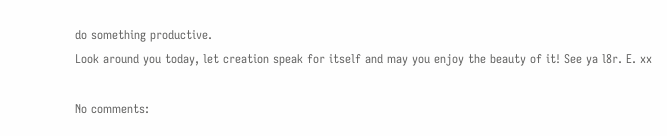do something productive.
Look around you today, let creation speak for itself and may you enjoy the beauty of it! See ya l8r. E. xx

No comments: